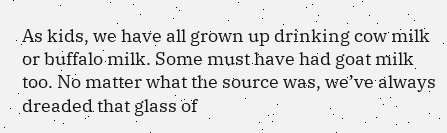As kids, we have all grown up drinking cow milk or buffalo milk. Some must have had goat milk too. No matter what the source was, we’ve always dreaded that glass of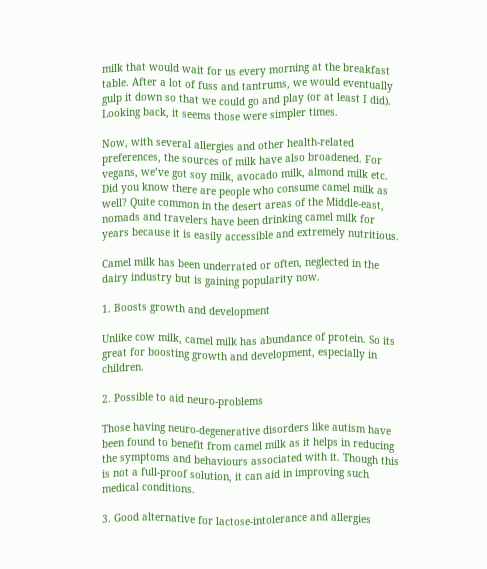milk that would wait for us every morning at the breakfast table. After a lot of fuss and tantrums, we would eventually gulp it down so that we could go and play (or at least I did). Looking back, it seems those were simpler times.

Now, with several allergies and other health-related preferences, the sources of milk have also broadened. For vegans, we’ve got soy milk, avocado milk, almond milk etc. Did you know there are people who consume camel milk as well? Quite common in the desert areas of the Middle-east, nomads and travelers have been drinking camel milk for years because it is easily accessible and extremely nutritious.

Camel milk has been underrated or often, neglected in the dairy industry but is gaining popularity now.

1. Boosts growth and development

Unlike cow milk, camel milk has abundance of protein. So its great for boosting growth and development, especially in children.

2. Possible to aid neuro-problems

Those having neuro-degenerative disorders like autism have been found to benefit from camel milk as it helps in reducing the symptoms and behaviours associated with it. Though this is not a full-proof solution, it can aid in improving such medical conditions.

3. Good alternative for lactose-intolerance and allergies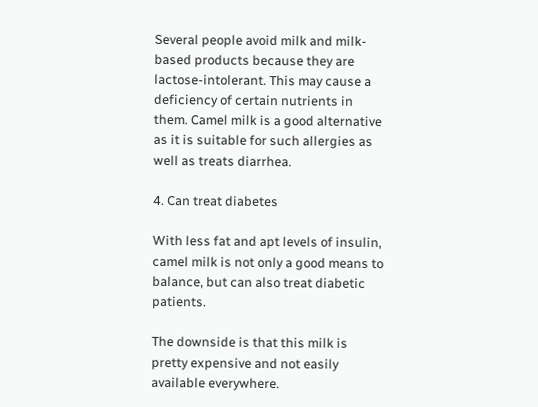Several people avoid milk and milk-based products because they are lactose-intolerant. This may cause a deficiency of certain nutrients in them. Camel milk is a good alternative as it is suitable for such allergies as well as treats diarrhea.

4. Can treat diabetes

With less fat and apt levels of insulin, camel milk is not only a good means to balance, but can also treat diabetic patients.

The downside is that this milk is pretty expensive and not easily available everywhere.